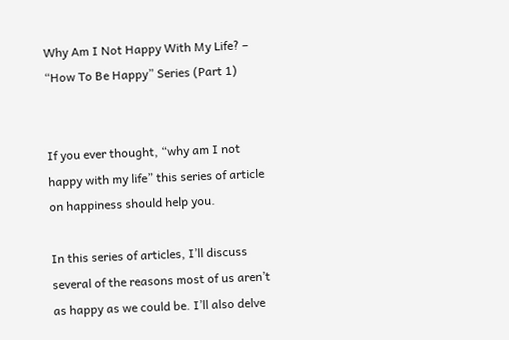Why Am I Not Happy With My Life? – “How To Be Happy” Series (Part 1)


If you ever thought, “why am I not happy with my life” this series of article on happiness should help you.

In this series of articles, I’ll discuss several of the reasons most of us aren’t as happy as we could be. I’ll also delve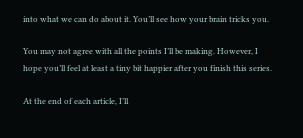into what we can do about it. You’ll see how your brain tricks you.

You may not agree with all the points I’ll be making. However, I hope you’ll feel at least a tiny bit happier after you finish this series.

At the end of each article, I’ll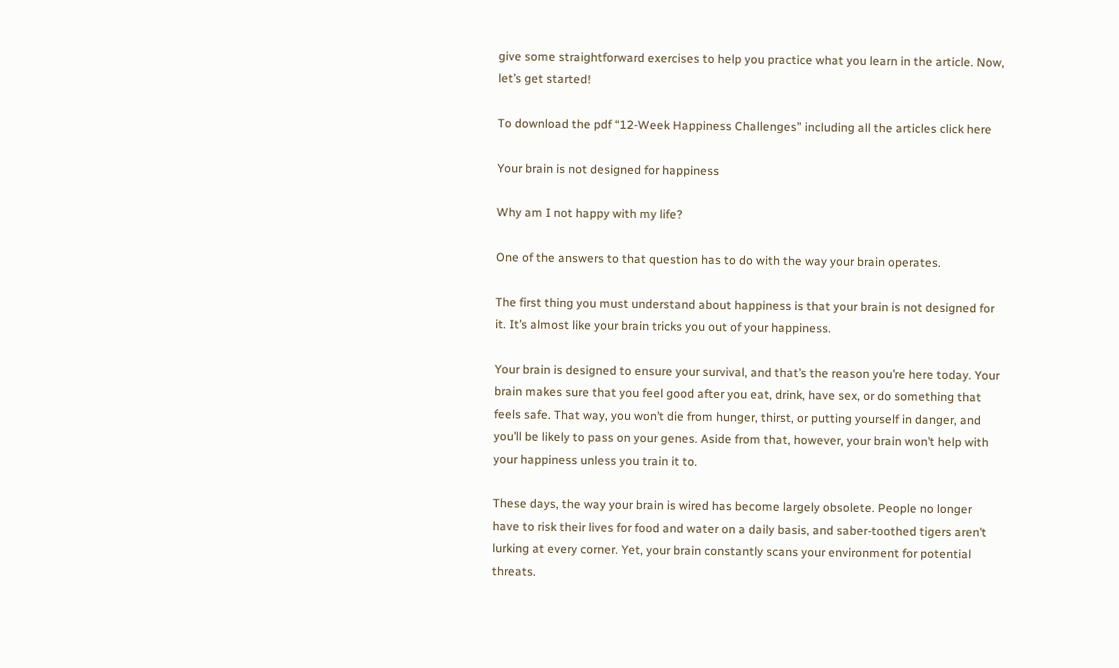give some straightforward exercises to help you practice what you learn in the article. Now, let’s get started!

To download the pdf “12-Week Happiness Challenges” including all the articles click here

Your brain is not designed for happiness

Why am I not happy with my life?

One of the answers to that question has to do with the way your brain operates.

The first thing you must understand about happiness is that your brain is not designed for it. It’s almost like your brain tricks you out of your happiness.

Your brain is designed to ensure your survival, and that’s the reason you’re here today. Your brain makes sure that you feel good after you eat, drink, have sex, or do something that feels safe. That way, you won’t die from hunger, thirst, or putting yourself in danger, and you’ll be likely to pass on your genes. Aside from that, however, your brain won’t help with your happiness unless you train it to.

These days, the way your brain is wired has become largely obsolete. People no longer have to risk their lives for food and water on a daily basis, and saber-toothed tigers aren’t lurking at every corner. Yet, your brain constantly scans your environment for potential threats.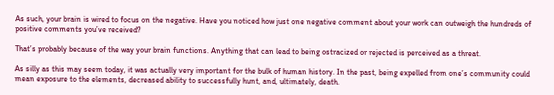As such, your brain is wired to focus on the negative. Have you noticed how just one negative comment about your work can outweigh the hundreds of positive comments you’ve received?

That’s probably because of the way your brain functions. Anything that can lead to being ostracized or rejected is perceived as a threat.

As silly as this may seem today, it was actually very important for the bulk of human history. In the past, being expelled from one’s community could mean exposure to the elements, decreased ability to successfully hunt, and, ultimately, death.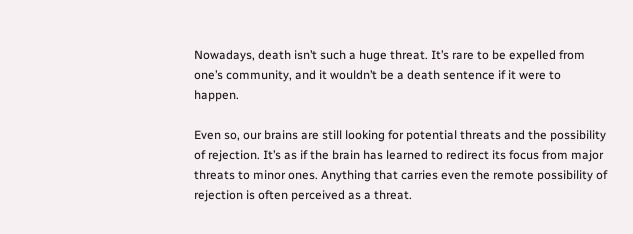Nowadays, death isn’t such a huge threat. It’s rare to be expelled from one’s community, and it wouldn’t be a death sentence if it were to happen.

Even so, our brains are still looking for potential threats and the possibility of rejection. It’s as if the brain has learned to redirect its focus from major threats to minor ones. Anything that carries even the remote possibility of rejection is often perceived as a threat.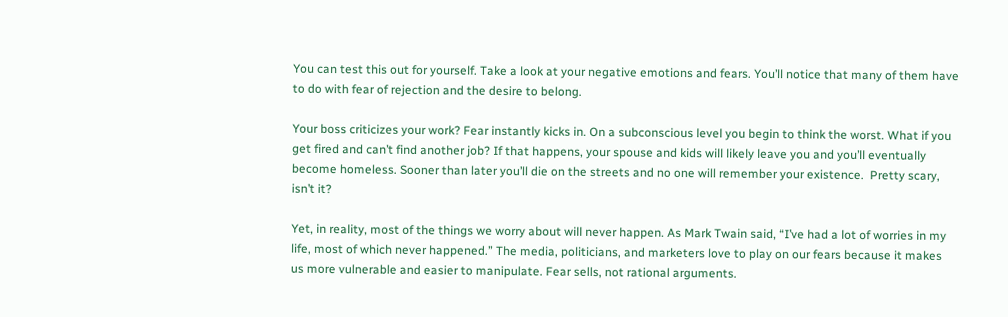You can test this out for yourself. Take a look at your negative emotions and fears. You’ll notice that many of them have to do with fear of rejection and the desire to belong.

Your boss criticizes your work? Fear instantly kicks in. On a subconscious level you begin to think the worst. What if you get fired and can’t find another job? If that happens, your spouse and kids will likely leave you and you’ll eventually become homeless. Sooner than later you’ll die on the streets and no one will remember your existence.  Pretty scary, isn’t it?

Yet, in reality, most of the things we worry about will never happen. As Mark Twain said, “I’ve had a lot of worries in my life, most of which never happened.” The media, politicians, and marketers love to play on our fears because it makes us more vulnerable and easier to manipulate. Fear sells, not rational arguments.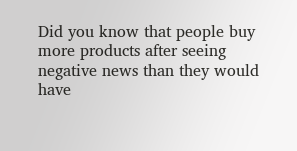Did you know that people buy more products after seeing negative news than they would have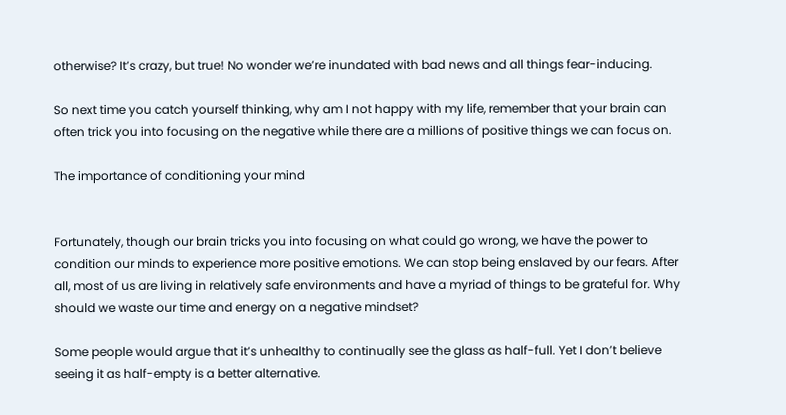otherwise? It’s crazy, but true! No wonder we’re inundated with bad news and all things fear-inducing.

So next time you catch yourself thinking, why am I not happy with my life, remember that your brain can often trick you into focusing on the negative while there are a millions of positive things we can focus on.

The importance of conditioning your mind


Fortunately, though our brain tricks you into focusing on what could go wrong, we have the power to condition our minds to experience more positive emotions. We can stop being enslaved by our fears. After all, most of us are living in relatively safe environments and have a myriad of things to be grateful for. Why should we waste our time and energy on a negative mindset?

Some people would argue that it’s unhealthy to continually see the glass as half-full. Yet I don’t believe seeing it as half-empty is a better alternative.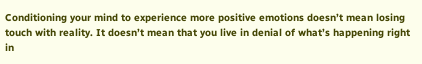Conditioning your mind to experience more positive emotions doesn’t mean losing touch with reality. It doesn’t mean that you live in denial of what’s happening right in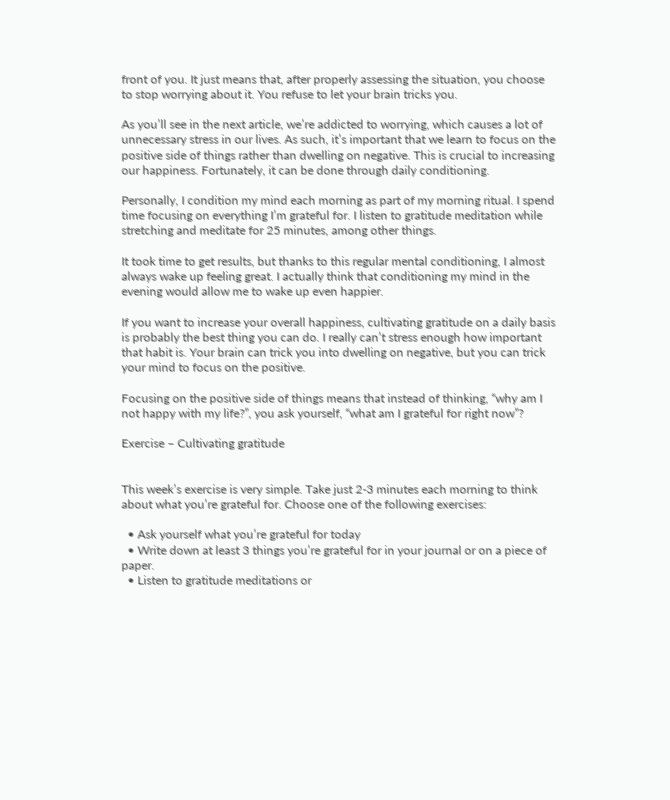front of you. It just means that, after properly assessing the situation, you choose to stop worrying about it. You refuse to let your brain tricks you.

As you’ll see in the next article, we’re addicted to worrying, which causes a lot of unnecessary stress in our lives. As such, it’s important that we learn to focus on the positive side of things rather than dwelling on negative. This is crucial to increasing our happiness. Fortunately, it can be done through daily conditioning.

Personally, I condition my mind each morning as part of my morning ritual. I spend time focusing on everything I’m grateful for. I listen to gratitude meditation while stretching and meditate for 25 minutes, among other things.

It took time to get results, but thanks to this regular mental conditioning, I almost always wake up feeling great. I actually think that conditioning my mind in the evening would allow me to wake up even happier.

If you want to increase your overall happiness, cultivating gratitude on a daily basis is probably the best thing you can do. I really can’t stress enough how important that habit is. Your brain can trick you into dwelling on negative, but you can trick your mind to focus on the positive.

Focusing on the positive side of things means that instead of thinking, “why am I not happy with my life?”, you ask yourself, “what am I grateful for right now”?

Exercise – Cultivating gratitude


This week’s exercise is very simple. Take just 2-3 minutes each morning to think about what you’re grateful for. Choose one of the following exercises:

  • Ask yourself what you’re grateful for today
  • Write down at least 3 things you’re grateful for in your journal or on a piece of paper.
  • Listen to gratitude meditations or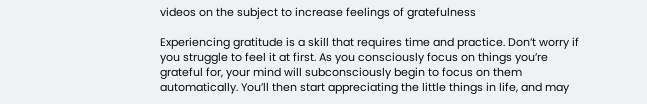videos on the subject to increase feelings of gratefulness

Experiencing gratitude is a skill that requires time and practice. Don’t worry if you struggle to feel it at first. As you consciously focus on things you’re grateful for, your mind will subconsciously begin to focus on them automatically. You’ll then start appreciating the little things in life, and may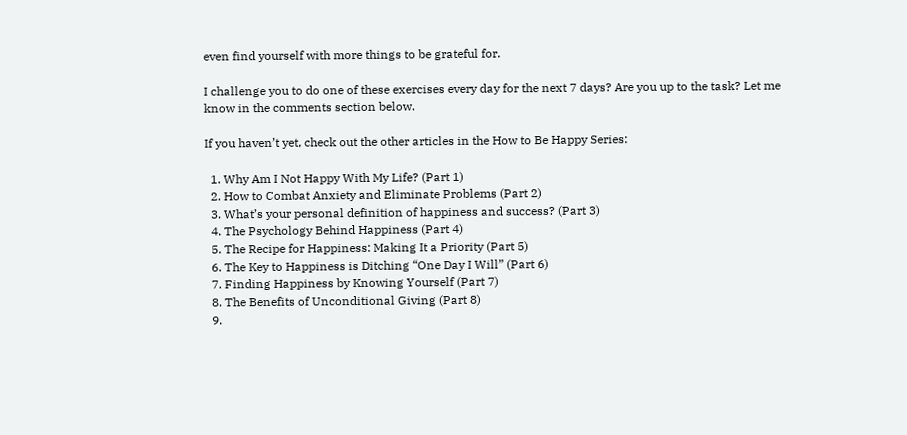even find yourself with more things to be grateful for.

I challenge you to do one of these exercises every day for the next 7 days? Are you up to the task? Let me know in the comments section below.

If you haven’t yet, check out the other articles in the How to Be Happy Series:

  1. Why Am I Not Happy With My Life? (Part 1)
  2. How to Combat Anxiety and Eliminate Problems (Part 2)
  3. What’s your personal definition of happiness and success? (Part 3)
  4. The Psychology Behind Happiness (Part 4)
  5. The Recipe for Happiness: Making It a Priority (Part 5)
  6. The Key to Happiness is Ditching “One Day I Will” (Part 6)
  7. Finding Happiness by Knowing Yourself (Part 7)
  8. The Benefits of Unconditional Giving (Part 8)
  9.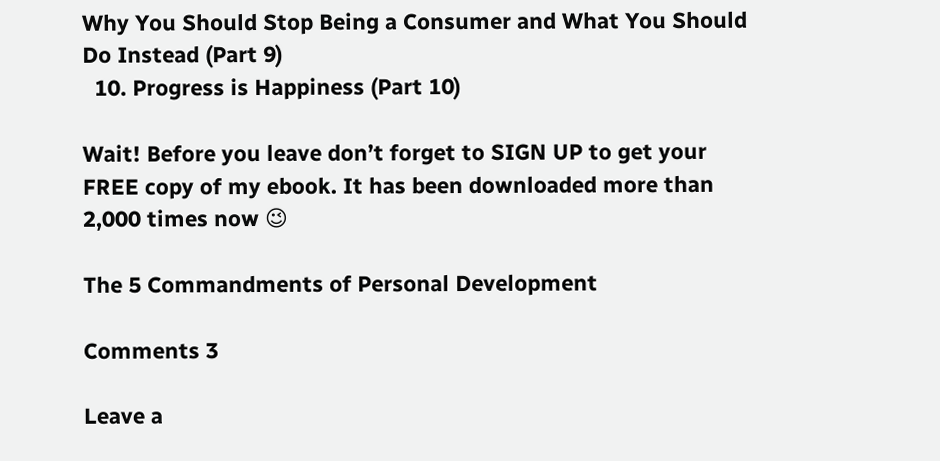Why You Should Stop Being a Consumer and What You Should Do Instead (Part 9)
  10. Progress is Happiness (Part 10)

Wait! Before you leave don’t forget to SIGN UP to get your FREE copy of my ebook. It has been downloaded more than 2,000 times now 😉

The 5 Commandments of Personal Development

Comments 3

Leave a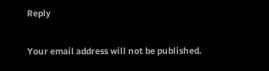Reply

Your email address will not be published.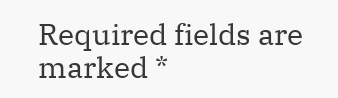Required fields are marked *